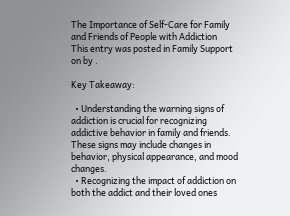The Importance of Self-Care for Family and Friends of People with Addiction
This entry was posted in Family Support on by .

Key Takeaway:

  • Understanding the warning signs of addiction is crucial for recognizing addictive behavior in family and friends. These signs may include changes in behavior, physical appearance, and mood changes.
  • Recognizing the impact of addiction on both the addict and their loved ones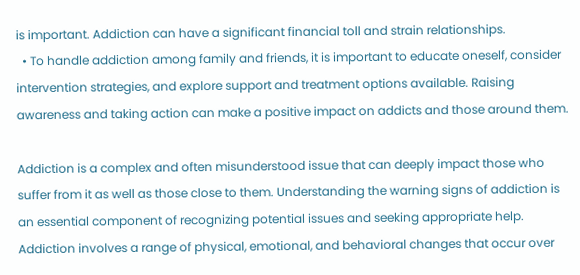is important. Addiction can have a significant financial toll and strain relationships.
  • To handle addiction among family and friends, it is important to educate oneself, consider intervention strategies, and explore support and treatment options available. Raising awareness and taking action can make a positive impact on addicts and those around them.

Addiction is a complex and often misunderstood issue that can deeply impact those who suffer from it as well as those close to them. Understanding the warning signs of addiction is an essential component of recognizing potential issues and seeking appropriate help. Addiction involves a range of physical, emotional, and behavioral changes that occur over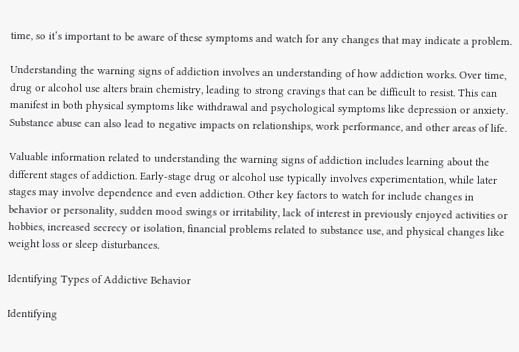time, so it’s important to be aware of these symptoms and watch for any changes that may indicate a problem.

Understanding the warning signs of addiction involves an understanding of how addiction works. Over time, drug or alcohol use alters brain chemistry, leading to strong cravings that can be difficult to resist. This can manifest in both physical symptoms like withdrawal and psychological symptoms like depression or anxiety. Substance abuse can also lead to negative impacts on relationships, work performance, and other areas of life.

Valuable information related to understanding the warning signs of addiction includes learning about the different stages of addiction. Early-stage drug or alcohol use typically involves experimentation, while later stages may involve dependence and even addiction. Other key factors to watch for include changes in behavior or personality, sudden mood swings or irritability, lack of interest in previously enjoyed activities or hobbies, increased secrecy or isolation, financial problems related to substance use, and physical changes like weight loss or sleep disturbances.

Identifying Types of Addictive Behavior

Identifying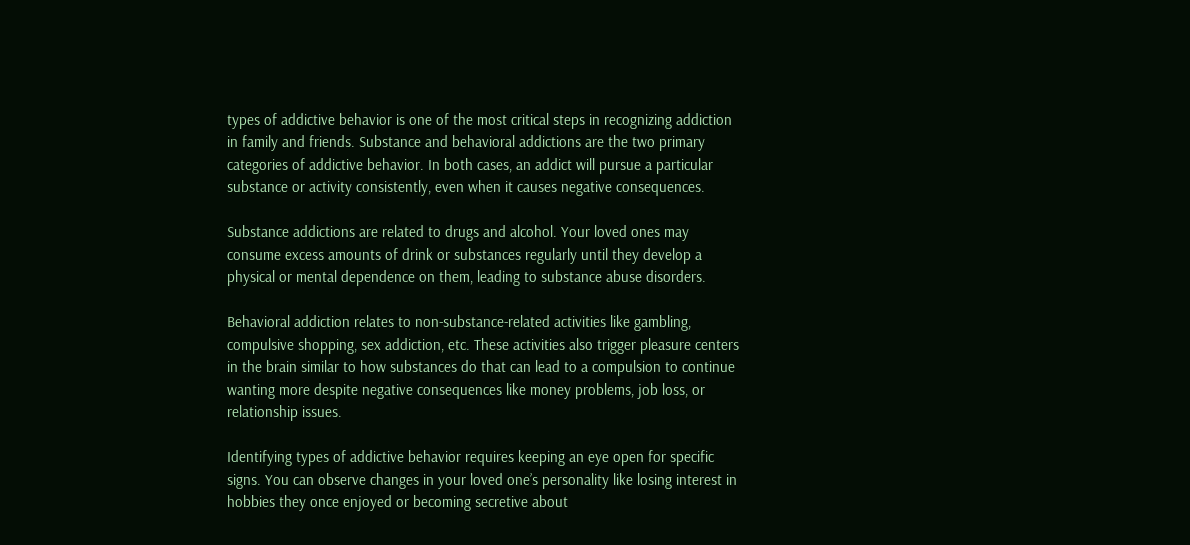types of addictive behavior is one of the most critical steps in recognizing addiction in family and friends. Substance and behavioral addictions are the two primary categories of addictive behavior. In both cases, an addict will pursue a particular substance or activity consistently, even when it causes negative consequences.

Substance addictions are related to drugs and alcohol. Your loved ones may consume excess amounts of drink or substances regularly until they develop a physical or mental dependence on them, leading to substance abuse disorders.

Behavioral addiction relates to non-substance-related activities like gambling, compulsive shopping, sex addiction, etc. These activities also trigger pleasure centers in the brain similar to how substances do that can lead to a compulsion to continue wanting more despite negative consequences like money problems, job loss, or relationship issues.

Identifying types of addictive behavior requires keeping an eye open for specific signs. You can observe changes in your loved one’s personality like losing interest in hobbies they once enjoyed or becoming secretive about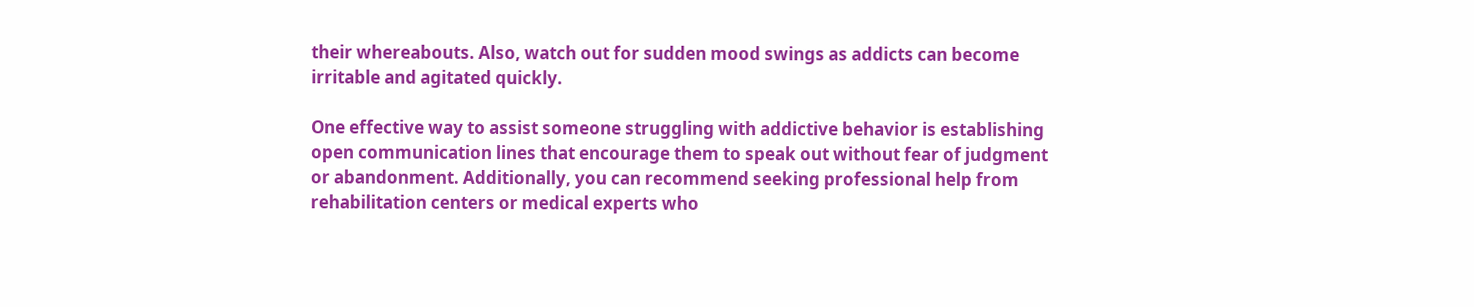their whereabouts. Also, watch out for sudden mood swings as addicts can become irritable and agitated quickly.

One effective way to assist someone struggling with addictive behavior is establishing open communication lines that encourage them to speak out without fear of judgment or abandonment. Additionally, you can recommend seeking professional help from rehabilitation centers or medical experts who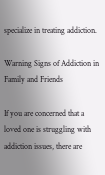specialize in treating addiction.

Warning Signs of Addiction in Family and Friends

If you are concerned that a loved one is struggling with addiction issues, there are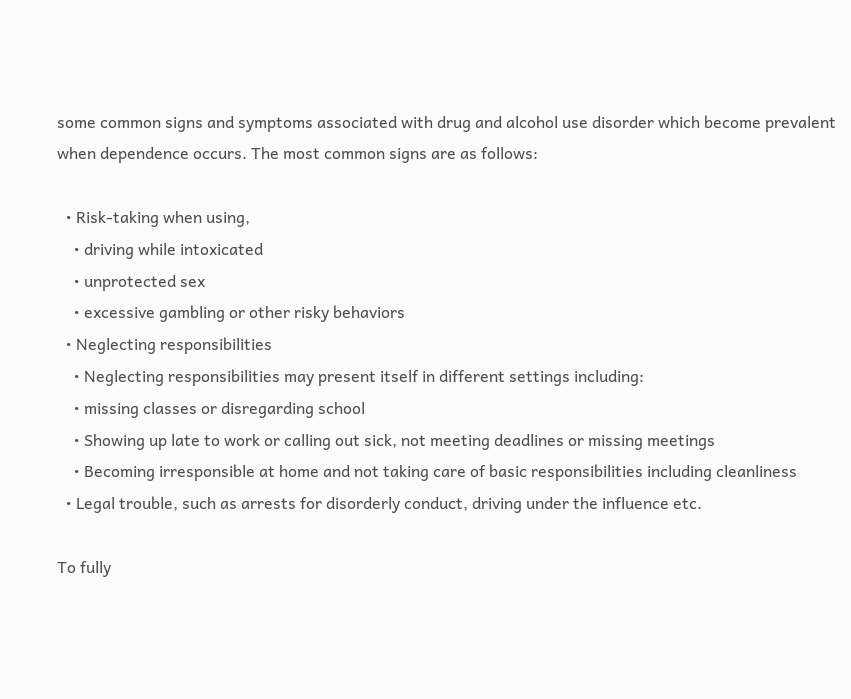some common signs and symptoms associated with drug and alcohol use disorder which become prevalent when dependence occurs. The most common signs are as follows:

  • Risk-taking when using,
    • driving while intoxicated
    • unprotected sex
    • excessive gambling or other risky behaviors
  • Neglecting responsibilities
    • Neglecting responsibilities may present itself in different settings including:
    • missing classes or disregarding school
    • Showing up late to work or calling out sick, not meeting deadlines or missing meetings
    • Becoming irresponsible at home and not taking care of basic responsibilities including cleanliness
  • Legal trouble, such as arrests for disorderly conduct, driving under the influence etc.

To fully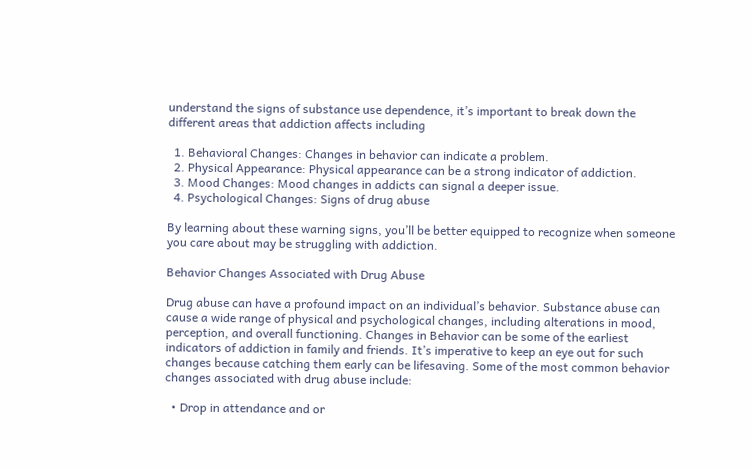understand the signs of substance use dependence, it’s important to break down the different areas that addiction affects including

  1. Behavioral Changes: Changes in behavior can indicate a problem.
  2. Physical Appearance: Physical appearance can be a strong indicator of addiction.
  3. Mood Changes: Mood changes in addicts can signal a deeper issue.
  4. Psychological Changes: Signs of drug abuse

By learning about these warning signs, you’ll be better equipped to recognize when someone you care about may be struggling with addiction.

Behavior Changes Associated with Drug Abuse

Drug abuse can have a profound impact on an individual’s behavior. Substance abuse can cause a wide range of physical and psychological changes, including alterations in mood, perception, and overall functioning. Changes in Behavior can be some of the earliest indicators of addiction in family and friends. It’s imperative to keep an eye out for such changes because catching them early can be lifesaving. Some of the most common behavior changes associated with drug abuse include:

  • Drop in attendance and or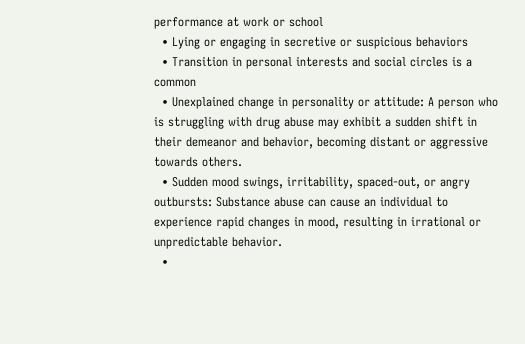performance at work or school
  • Lying or engaging in secretive or suspicious behaviors
  • Transition in personal interests and social circles is a common
  • Unexplained change in personality or attitude: A person who is struggling with drug abuse may exhibit a sudden shift in their demeanor and behavior, becoming distant or aggressive towards others.
  • Sudden mood swings, irritability, spaced-out, or angry outbursts: Substance abuse can cause an individual to experience rapid changes in mood, resulting in irrational or unpredictable behavior.
  •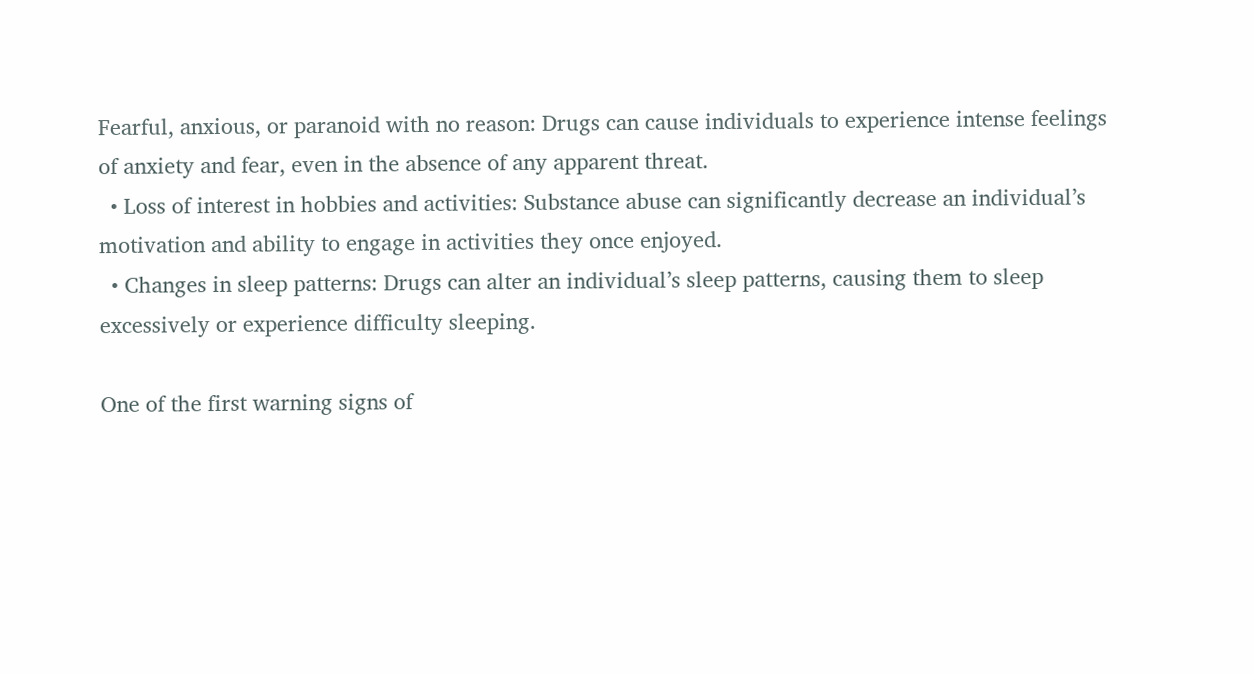Fearful, anxious, or paranoid with no reason: Drugs can cause individuals to experience intense feelings of anxiety and fear, even in the absence of any apparent threat.
  • Loss of interest in hobbies and activities: Substance abuse can significantly decrease an individual’s motivation and ability to engage in activities they once enjoyed.
  • Changes in sleep patterns: Drugs can alter an individual’s sleep patterns, causing them to sleep excessively or experience difficulty sleeping.

One of the first warning signs of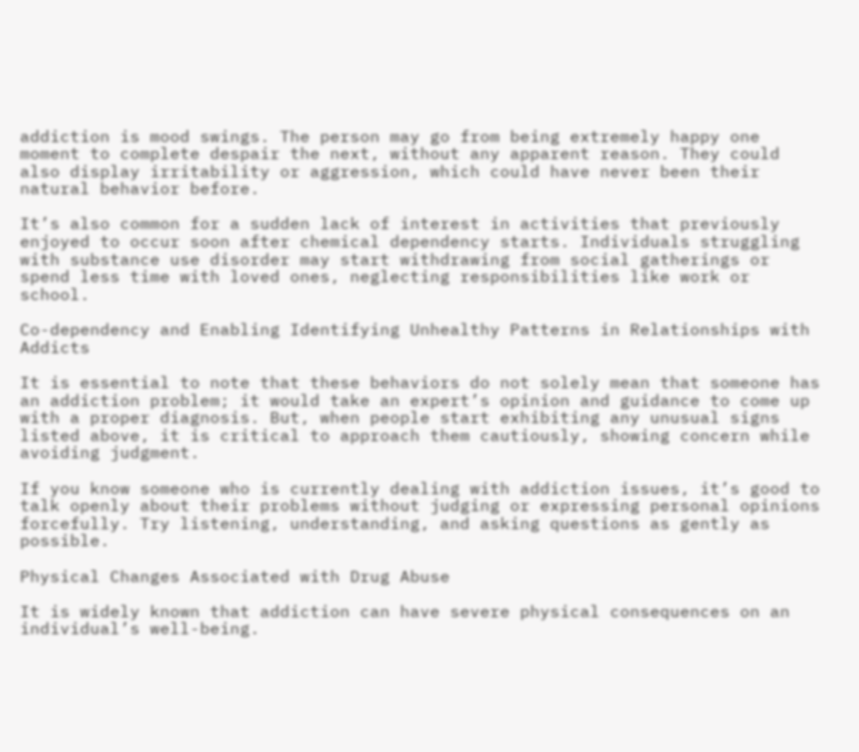addiction is mood swings. The person may go from being extremely happy one moment to complete despair the next, without any apparent reason. They could also display irritability or aggression, which could have never been their natural behavior before.

It’s also common for a sudden lack of interest in activities that previously enjoyed to occur soon after chemical dependency starts. Individuals struggling with substance use disorder may start withdrawing from social gatherings or spend less time with loved ones, neglecting responsibilities like work or school.

Co-dependency and Enabling Identifying Unhealthy Patterns in Relationships with Addicts

It is essential to note that these behaviors do not solely mean that someone has an addiction problem; it would take an expert’s opinion and guidance to come up with a proper diagnosis. But, when people start exhibiting any unusual signs listed above, it is critical to approach them cautiously, showing concern while avoiding judgment.

If you know someone who is currently dealing with addiction issues, it’s good to talk openly about their problems without judging or expressing personal opinions forcefully. Try listening, understanding, and asking questions as gently as possible.

Physical Changes Associated with Drug Abuse

It is widely known that addiction can have severe physical consequences on an individual’s well-being.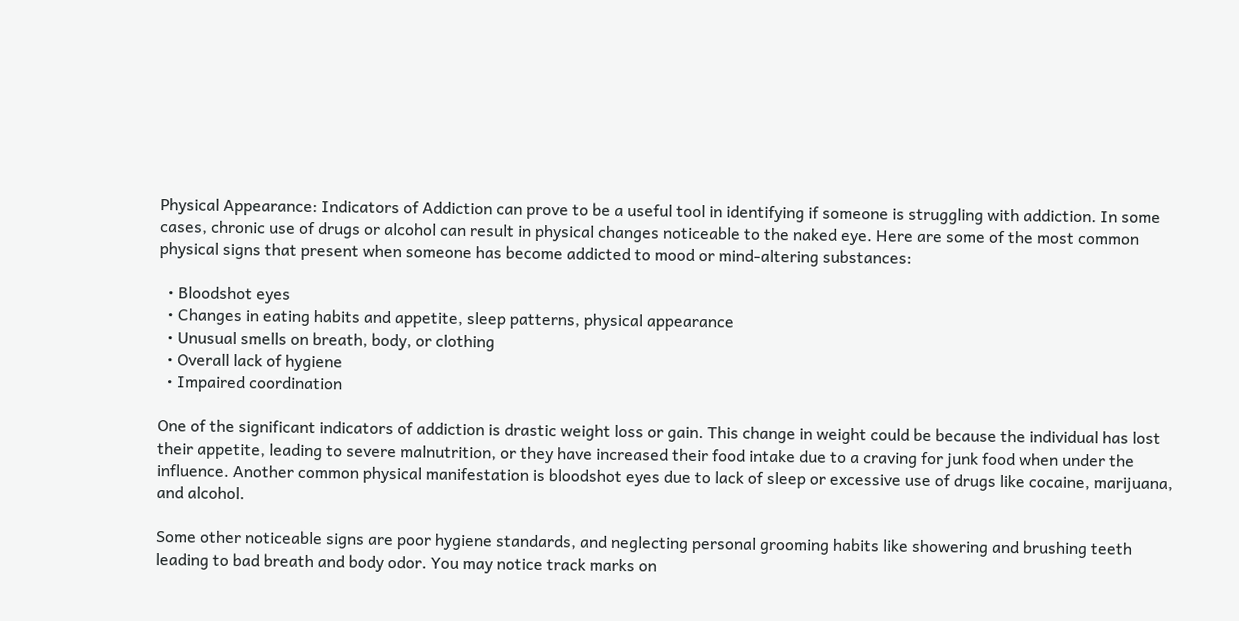Physical Appearance: Indicators of Addiction can prove to be a useful tool in identifying if someone is struggling with addiction. In some cases, chronic use of drugs or alcohol can result in physical changes noticeable to the naked eye. Here are some of the most common physical signs that present when someone has become addicted to mood or mind-altering substances:

  • Bloodshot eyes
  • Changes in eating habits and appetite, sleep patterns, physical appearance
  • Unusual smells on breath, body, or clothing
  • Overall lack of hygiene
  • Impaired coordination

One of the significant indicators of addiction is drastic weight loss or gain. This change in weight could be because the individual has lost their appetite, leading to severe malnutrition, or they have increased their food intake due to a craving for junk food when under the influence. Another common physical manifestation is bloodshot eyes due to lack of sleep or excessive use of drugs like cocaine, marijuana, and alcohol.

Some other noticeable signs are poor hygiene standards, and neglecting personal grooming habits like showering and brushing teeth leading to bad breath and body odor. You may notice track marks on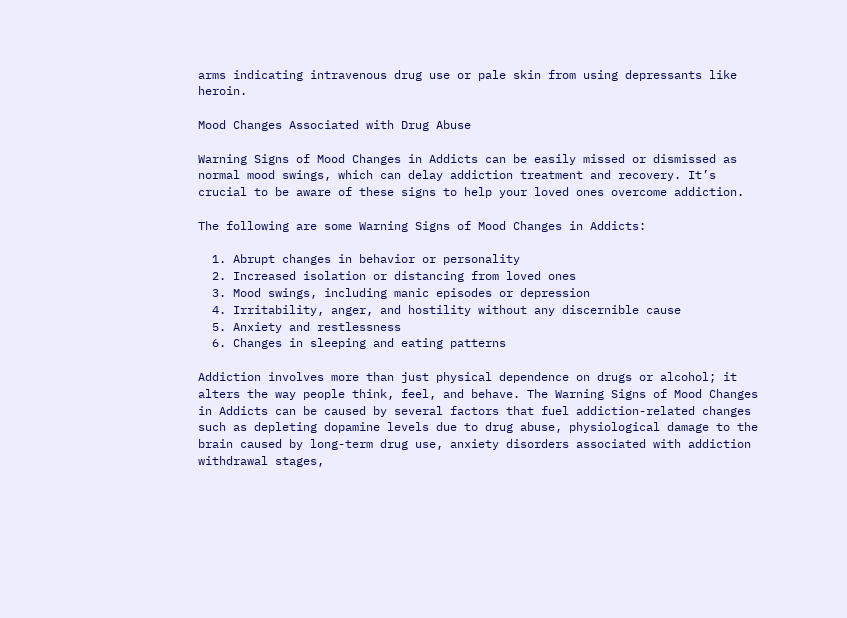arms indicating intravenous drug use or pale skin from using depressants like heroin.

Mood Changes Associated with Drug Abuse

Warning Signs of Mood Changes in Addicts can be easily missed or dismissed as normal mood swings, which can delay addiction treatment and recovery. It’s crucial to be aware of these signs to help your loved ones overcome addiction.

The following are some Warning Signs of Mood Changes in Addicts:

  1. Abrupt changes in behavior or personality
  2. Increased isolation or distancing from loved ones
  3. Mood swings, including manic episodes or depression
  4. Irritability, anger, and hostility without any discernible cause
  5. Anxiety and restlessness
  6. Changes in sleeping and eating patterns

Addiction involves more than just physical dependence on drugs or alcohol; it alters the way people think, feel, and behave. The Warning Signs of Mood Changes in Addicts can be caused by several factors that fuel addiction-related changes such as depleting dopamine levels due to drug abuse, physiological damage to the brain caused by long-term drug use, anxiety disorders associated with addiction withdrawal stages,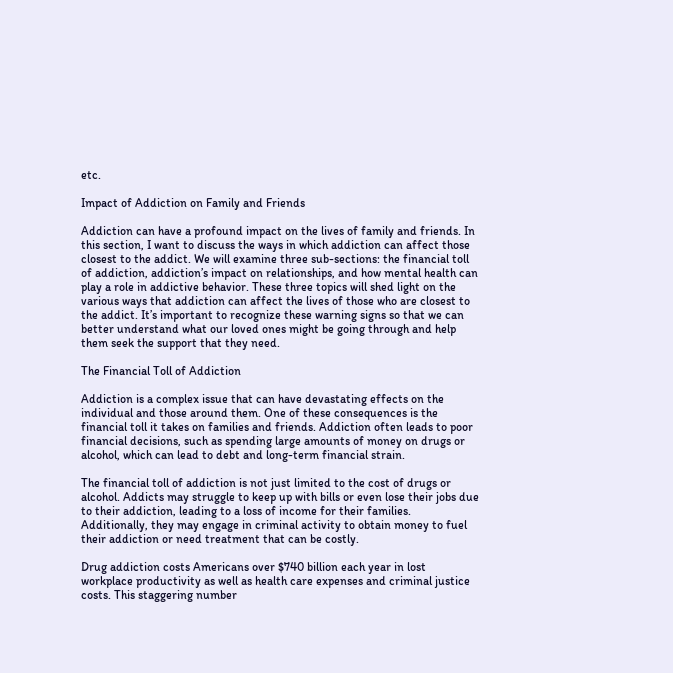etc.

Impact of Addiction on Family and Friends

Addiction can have a profound impact on the lives of family and friends. In this section, I want to discuss the ways in which addiction can affect those closest to the addict. We will examine three sub-sections: the financial toll of addiction, addiction’s impact on relationships, and how mental health can play a role in addictive behavior. These three topics will shed light on the various ways that addiction can affect the lives of those who are closest to the addict. It’s important to recognize these warning signs so that we can better understand what our loved ones might be going through and help them seek the support that they need.

The Financial Toll of Addiction

Addiction is a complex issue that can have devastating effects on the individual and those around them. One of these consequences is the financial toll it takes on families and friends. Addiction often leads to poor financial decisions, such as spending large amounts of money on drugs or alcohol, which can lead to debt and long-term financial strain.

The financial toll of addiction is not just limited to the cost of drugs or alcohol. Addicts may struggle to keep up with bills or even lose their jobs due to their addiction, leading to a loss of income for their families. Additionally, they may engage in criminal activity to obtain money to fuel their addiction or need treatment that can be costly.

Drug addiction costs Americans over $740 billion each year in lost workplace productivity as well as health care expenses and criminal justice costs. This staggering number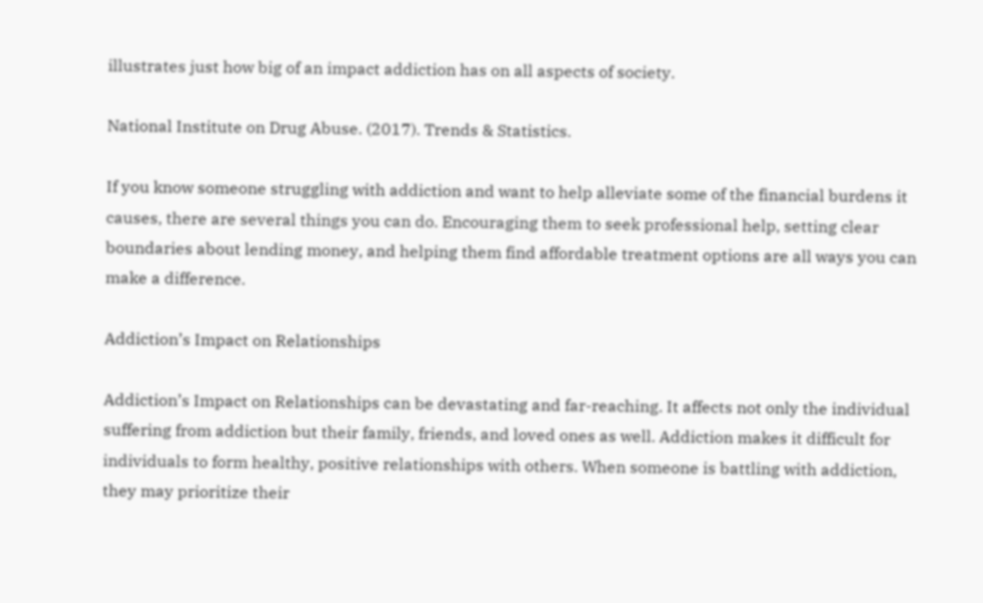illustrates just how big of an impact addiction has on all aspects of society.

National Institute on Drug Abuse. (2017). Trends & Statistics.

If you know someone struggling with addiction and want to help alleviate some of the financial burdens it causes, there are several things you can do. Encouraging them to seek professional help, setting clear boundaries about lending money, and helping them find affordable treatment options are all ways you can make a difference.

Addiction’s Impact on Relationships

Addiction’s Impact on Relationships can be devastating and far-reaching. It affects not only the individual suffering from addiction but their family, friends, and loved ones as well. Addiction makes it difficult for individuals to form healthy, positive relationships with others. When someone is battling with addiction, they may prioritize their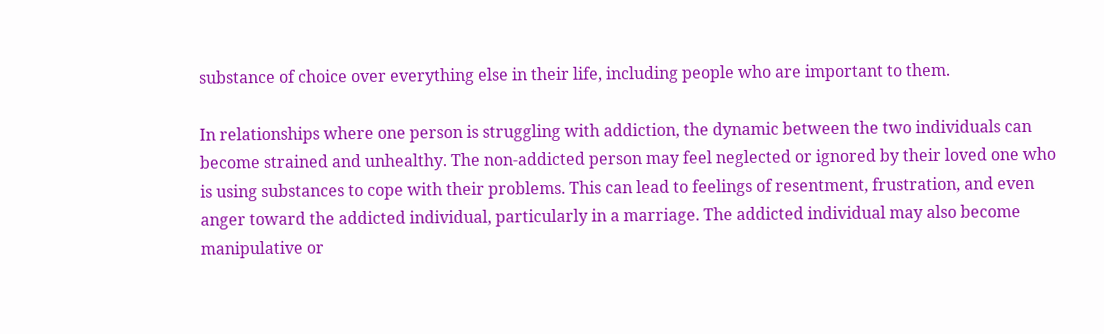substance of choice over everything else in their life, including people who are important to them.

In relationships where one person is struggling with addiction, the dynamic between the two individuals can become strained and unhealthy. The non-addicted person may feel neglected or ignored by their loved one who is using substances to cope with their problems. This can lead to feelings of resentment, frustration, and even anger toward the addicted individual, particularly in a marriage. The addicted individual may also become manipulative or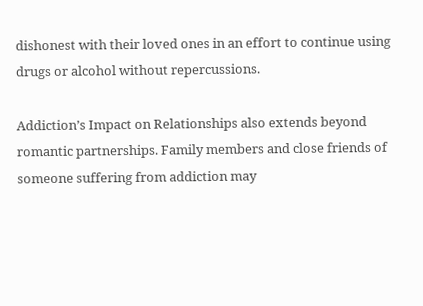dishonest with their loved ones in an effort to continue using drugs or alcohol without repercussions.

Addiction’s Impact on Relationships also extends beyond romantic partnerships. Family members and close friends of someone suffering from addiction may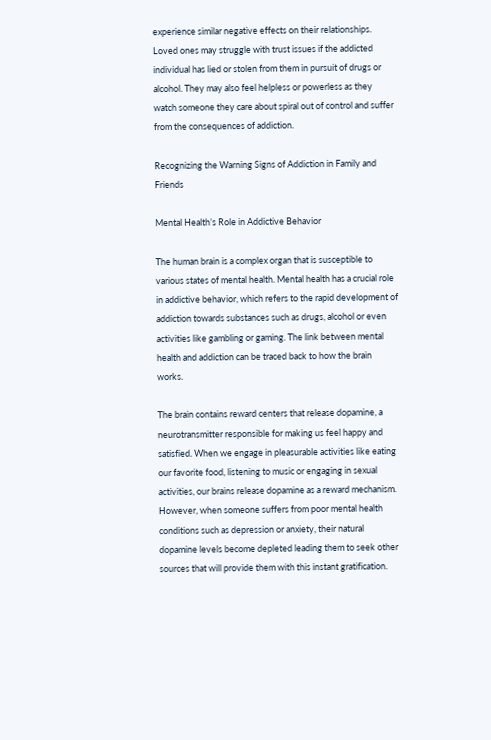experience similar negative effects on their relationships. Loved ones may struggle with trust issues if the addicted individual has lied or stolen from them in pursuit of drugs or alcohol. They may also feel helpless or powerless as they watch someone they care about spiral out of control and suffer from the consequences of addiction.

Recognizing the Warning Signs of Addiction in Family and Friends

Mental Health’s Role in Addictive Behavior

The human brain is a complex organ that is susceptible to various states of mental health. Mental health has a crucial role in addictive behavior, which refers to the rapid development of addiction towards substances such as drugs, alcohol or even activities like gambling or gaming. The link between mental health and addiction can be traced back to how the brain works.

The brain contains reward centers that release dopamine, a neurotransmitter responsible for making us feel happy and satisfied. When we engage in pleasurable activities like eating our favorite food, listening to music or engaging in sexual activities, our brains release dopamine as a reward mechanism. However, when someone suffers from poor mental health conditions such as depression or anxiety, their natural dopamine levels become depleted leading them to seek other sources that will provide them with this instant gratification.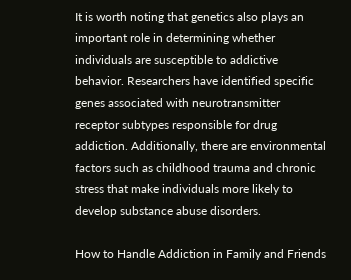It is worth noting that genetics also plays an important role in determining whether individuals are susceptible to addictive behavior. Researchers have identified specific genes associated with neurotransmitter receptor subtypes responsible for drug addiction. Additionally, there are environmental factors such as childhood trauma and chronic stress that make individuals more likely to develop substance abuse disorders.

How to Handle Addiction in Family and Friends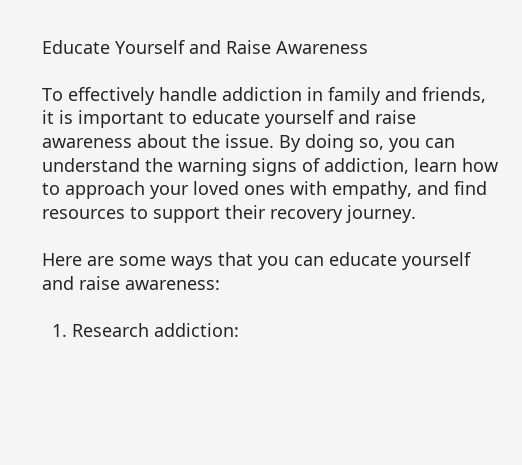Educate Yourself and Raise Awareness

To effectively handle addiction in family and friends, it is important to educate yourself and raise awareness about the issue. By doing so, you can understand the warning signs of addiction, learn how to approach your loved ones with empathy, and find resources to support their recovery journey.

Here are some ways that you can educate yourself and raise awareness:

  1. Research addiction: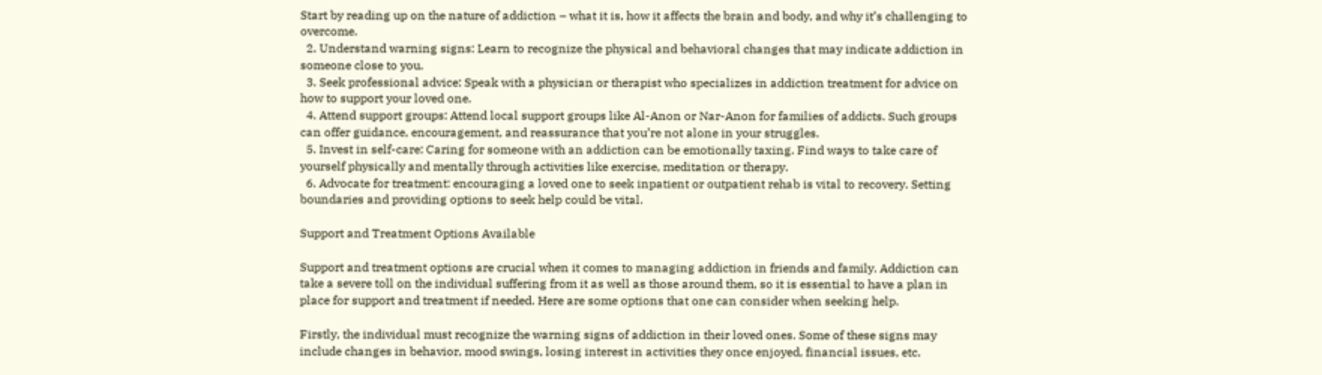Start by reading up on the nature of addiction – what it is, how it affects the brain and body, and why it’s challenging to overcome.
  2. Understand warning signs: Learn to recognize the physical and behavioral changes that may indicate addiction in someone close to you.
  3. Seek professional advice: Speak with a physician or therapist who specializes in addiction treatment for advice on how to support your loved one.
  4. Attend support groups: Attend local support groups like Al-Anon or Nar-Anon for families of addicts. Such groups can offer guidance, encouragement, and reassurance that you’re not alone in your struggles.
  5. Invest in self-care: Caring for someone with an addiction can be emotionally taxing. Find ways to take care of yourself physically and mentally through activities like exercise, meditation or therapy.
  6. Advocate for treatment: encouraging a loved one to seek inpatient or outpatient rehab is vital to recovery. Setting boundaries and providing options to seek help could be vital.

Support and Treatment Options Available

Support and treatment options are crucial when it comes to managing addiction in friends and family. Addiction can take a severe toll on the individual suffering from it as well as those around them, so it is essential to have a plan in place for support and treatment if needed. Here are some options that one can consider when seeking help.

Firstly, the individual must recognize the warning signs of addiction in their loved ones. Some of these signs may include changes in behavior, mood swings, losing interest in activities they once enjoyed, financial issues, etc.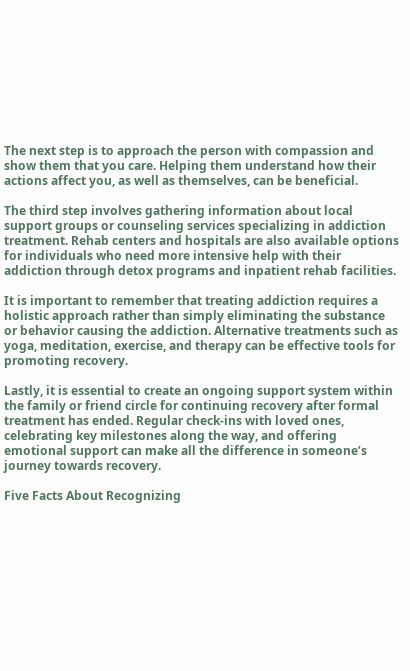The next step is to approach the person with compassion and show them that you care. Helping them understand how their actions affect you, as well as themselves, can be beneficial.

The third step involves gathering information about local support groups or counseling services specializing in addiction treatment. Rehab centers and hospitals are also available options for individuals who need more intensive help with their addiction through detox programs and inpatient rehab facilities.

It is important to remember that treating addiction requires a holistic approach rather than simply eliminating the substance or behavior causing the addiction. Alternative treatments such as yoga, meditation, exercise, and therapy can be effective tools for promoting recovery.

Lastly, it is essential to create an ongoing support system within the family or friend circle for continuing recovery after formal treatment has ended. Regular check-ins with loved ones, celebrating key milestones along the way, and offering emotional support can make all the difference in someone’s journey towards recovery.

Five Facts About Recognizing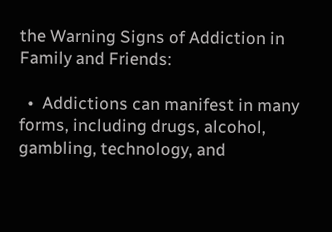the Warning Signs of Addiction in Family and Friends:

  •  Addictions can manifest in many forms, including drugs, alcohol, gambling, technology, and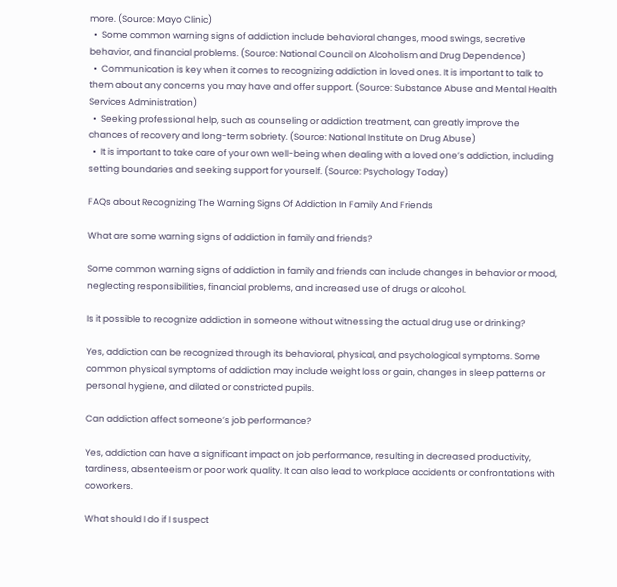more. (Source: Mayo Clinic)
  •  Some common warning signs of addiction include behavioral changes, mood swings, secretive behavior, and financial problems. (Source: National Council on Alcoholism and Drug Dependence)
  •  Communication is key when it comes to recognizing addiction in loved ones. It is important to talk to them about any concerns you may have and offer support. (Source: Substance Abuse and Mental Health Services Administration)
  •  Seeking professional help, such as counseling or addiction treatment, can greatly improve the chances of recovery and long-term sobriety. (Source: National Institute on Drug Abuse)
  •  It is important to take care of your own well-being when dealing with a loved one’s addiction, including setting boundaries and seeking support for yourself. (Source: Psychology Today)

FAQs about Recognizing The Warning Signs Of Addiction In Family And Friends

What are some warning signs of addiction in family and friends?

Some common warning signs of addiction in family and friends can include changes in behavior or mood, neglecting responsibilities, financial problems, and increased use of drugs or alcohol.

Is it possible to recognize addiction in someone without witnessing the actual drug use or drinking?

Yes, addiction can be recognized through its behavioral, physical, and psychological symptoms. Some common physical symptoms of addiction may include weight loss or gain, changes in sleep patterns or personal hygiene, and dilated or constricted pupils.

Can addiction affect someone’s job performance?

Yes, addiction can have a significant impact on job performance, resulting in decreased productivity, tardiness, absenteeism or poor work quality. It can also lead to workplace accidents or confrontations with coworkers.

What should I do if I suspect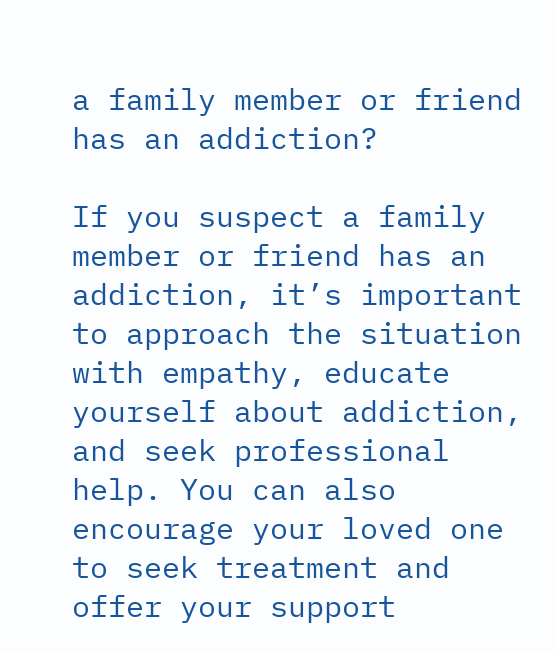a family member or friend has an addiction?

If you suspect a family member or friend has an addiction, it’s important to approach the situation with empathy, educate yourself about addiction, and seek professional help. You can also encourage your loved one to seek treatment and offer your support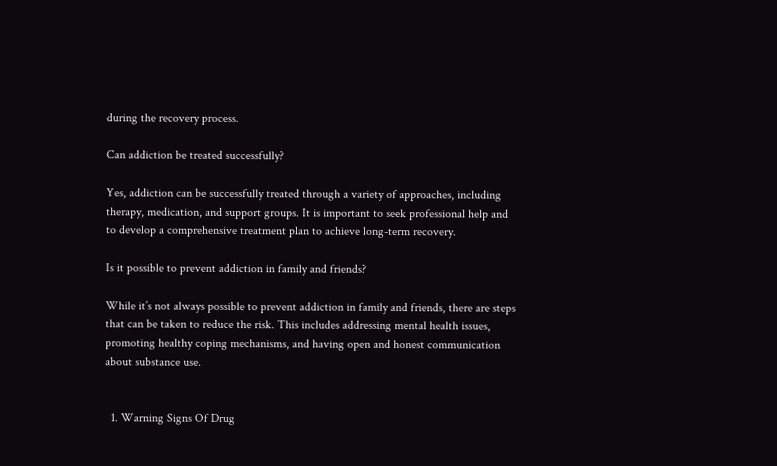during the recovery process.

Can addiction be treated successfully?

Yes, addiction can be successfully treated through a variety of approaches, including therapy, medication, and support groups. It is important to seek professional help and to develop a comprehensive treatment plan to achieve long-term recovery.

Is it possible to prevent addiction in family and friends?

While it’s not always possible to prevent addiction in family and friends, there are steps that can be taken to reduce the risk. This includes addressing mental health issues, promoting healthy coping mechanisms, and having open and honest communication about substance use.


  1. Warning Signs Of Drug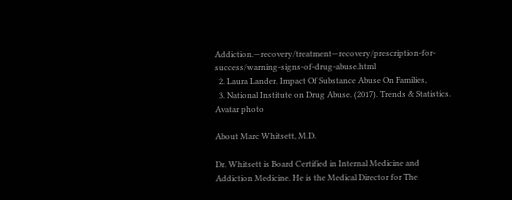Addiction.—recovery/treatment—recovery/prescription-for-success/warning-signs-of-drug-abuse.html
  2. Laura Lander. Impact Of Substance Abuse On Families,
  3. National Institute on Drug Abuse. (2017). Trends & Statistics.
Avatar photo

About Marc Whitsett, M.D.

Dr. Whitsett is Board Certified in Internal Medicine and Addiction Medicine. He is the Medical Director for The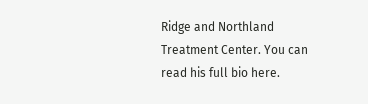Ridge and Northland Treatment Center. You can read his full bio here.